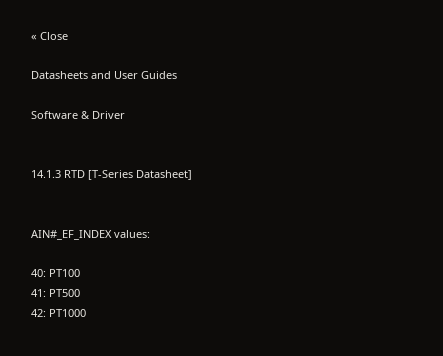« Close

Datasheets and User Guides

Software & Driver


14.1.3 RTD [T-Series Datasheet]


AIN#_EF_INDEX values:

40: PT100
41: PT500
42: PT1000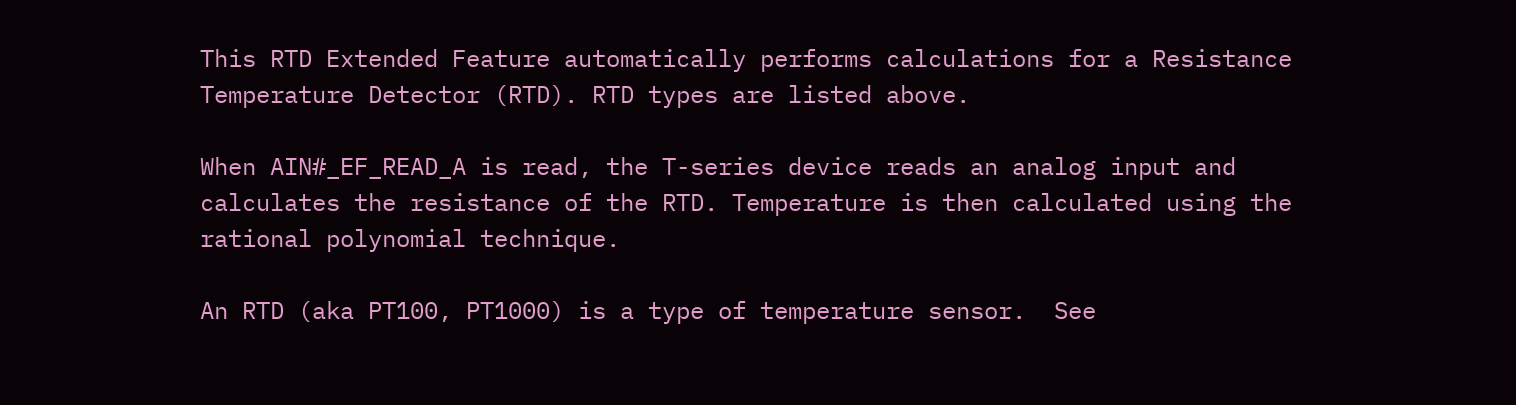This RTD Extended Feature automatically performs calculations for a Resistance Temperature Detector (RTD). RTD types are listed above.

When AIN#_EF_READ_A is read, the T-series device reads an analog input and calculates the resistance of the RTD. Temperature is then calculated using the rational polynomial technique.

An RTD (aka PT100, PT1000) is a type of temperature sensor.  See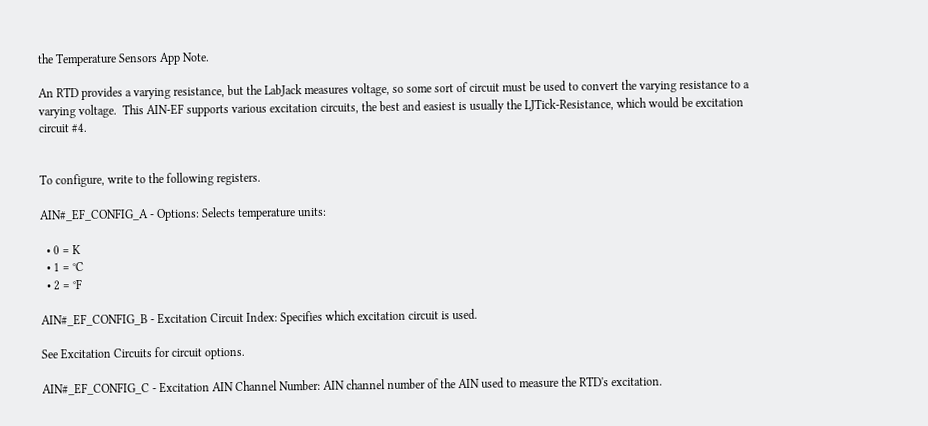the Temperature Sensors App Note.

An RTD provides a varying resistance, but the LabJack measures voltage, so some sort of circuit must be used to convert the varying resistance to a varying voltage.  This AIN-EF supports various excitation circuits, the best and easiest is usually the LJTick-Resistance, which would be excitation circuit #4.


To configure, write to the following registers.

AIN#_EF_CONFIG_A - Options: Selects temperature units:

  • 0 = K
  • 1 = °C
  • 2 = °F

AIN#_EF_CONFIG_B - Excitation Circuit Index: Specifies which excitation circuit is used.

See Excitation Circuits for circuit options.

AIN#_EF_CONFIG_C - Excitation AIN Channel Number: AIN channel number of the AIN used to measure the RTD's excitation.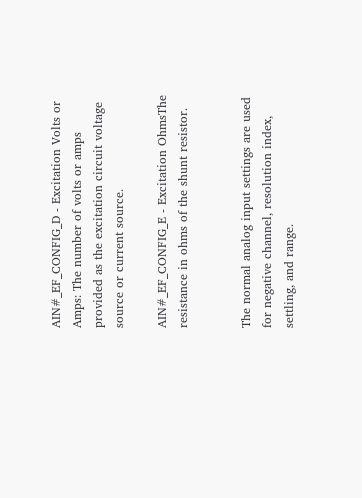AIN#_EF_CONFIG_D - Excitation Volts or Amps: The number of volts or amps provided as the excitation circuit voltage source or current source.

AIN#_EF_CONFIG_E - Excitation OhmsThe resistance in ohms of the shunt resistor.


The normal analog input settings are used for negative channel, resolution index, settling, and range.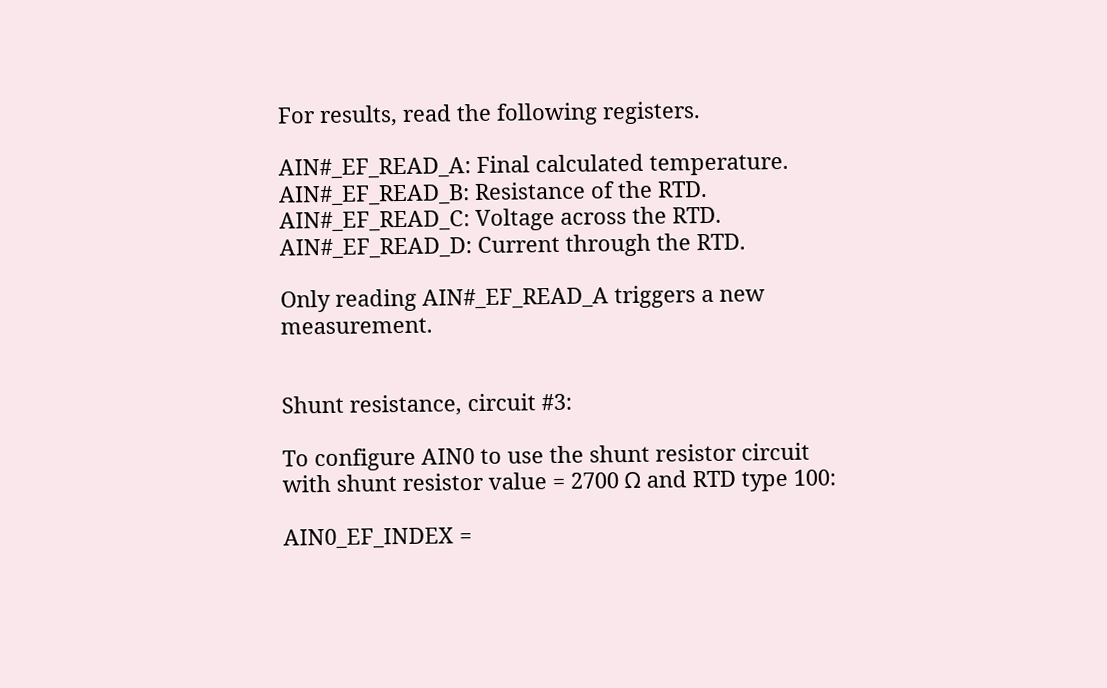For results, read the following registers.

AIN#_EF_READ_A: Final calculated temperature.
AIN#_EF_READ_B: Resistance of the RTD.
AIN#_EF_READ_C: Voltage across the RTD.
AIN#_EF_READ_D: Current through the RTD.

Only reading AIN#_EF_READ_A triggers a new measurement.


Shunt resistance, circuit #3:

To configure AIN0 to use the shunt resistor circuit with shunt resistor value = 2700 Ω and RTD type 100:

AIN0_EF_INDEX =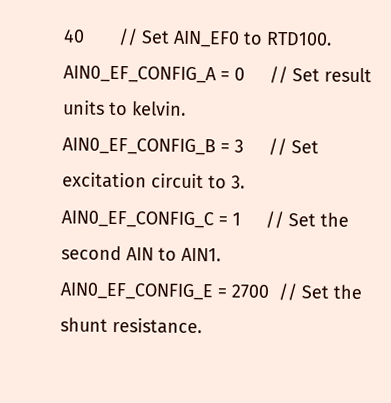40       // Set AIN_EF0 to RTD100.
AIN0_EF_CONFIG_A = 0     // Set result units to kelvin.
AIN0_EF_CONFIG_B = 3     // Set excitation circuit to 3.
AIN0_EF_CONFIG_C = 1     // Set the second AIN to AIN1.
AIN0_EF_CONFIG_E = 2700  // Set the shunt resistance.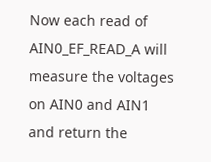Now each read of AIN0_EF_READ_A will measure the voltages on AIN0 and AIN1 and return the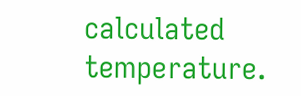calculated temperature.